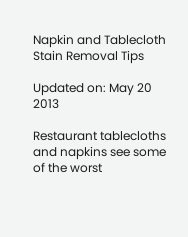Napkin and Tablecloth Stain Removal Tips

Updated on: May 20 2013

Restaurant tablecloths and napkins see some of the worst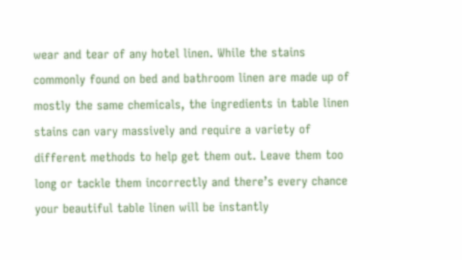wear and tear of any hotel linen. While the stains commonly found on bed and bathroom linen are made up of mostly the same chemicals, the ingredients in table linen stains can vary massively and require a variety of different methods to help get them out. Leave them too long or tackle them incorrectly and there’s every chance your beautiful table linen will be instantly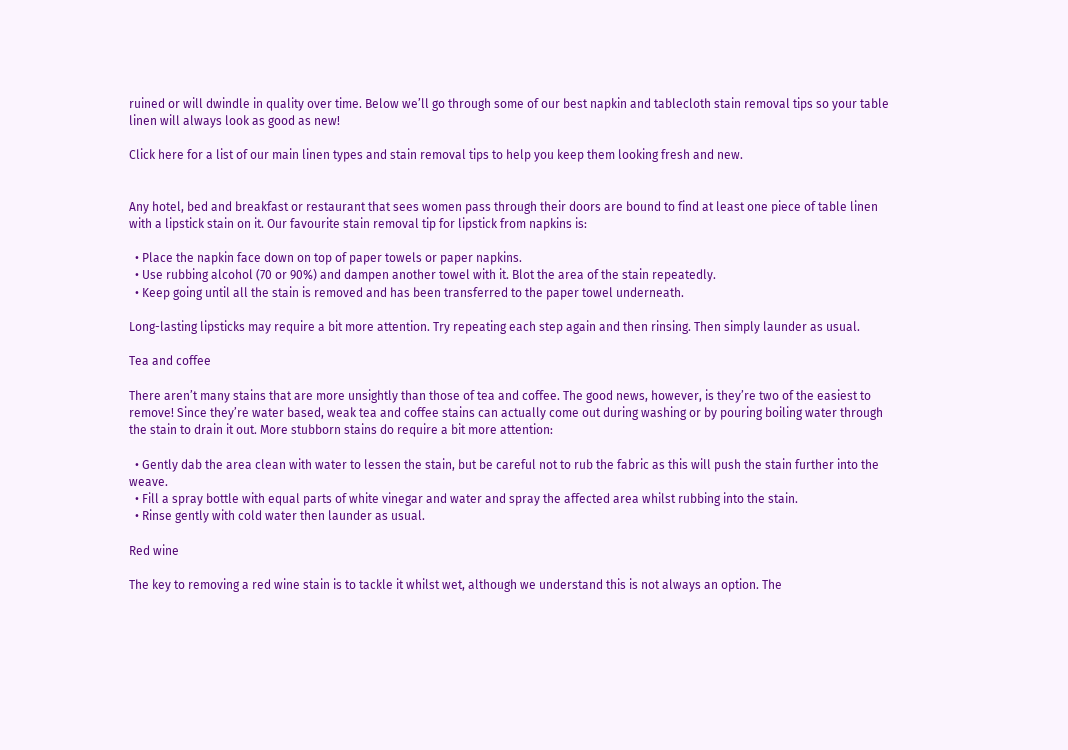ruined or will dwindle in quality over time. Below we’ll go through some of our best napkin and tablecloth stain removal tips so your table linen will always look as good as new!

Click here for a list of our main linen types and stain removal tips to help you keep them looking fresh and new.


Any hotel, bed and breakfast or restaurant that sees women pass through their doors are bound to find at least one piece of table linen with a lipstick stain on it. Our favourite stain removal tip for lipstick from napkins is:

  • Place the napkin face down on top of paper towels or paper napkins.
  • Use rubbing alcohol (70 or 90%) and dampen another towel with it. Blot the area of the stain repeatedly.
  • Keep going until all the stain is removed and has been transferred to the paper towel underneath.

Long-lasting lipsticks may require a bit more attention. Try repeating each step again and then rinsing. Then simply launder as usual.

Tea and coffee

There aren’t many stains that are more unsightly than those of tea and coffee. The good news, however, is they’re two of the easiest to remove! Since they’re water based, weak tea and coffee stains can actually come out during washing or by pouring boiling water through the stain to drain it out. More stubborn stains do require a bit more attention:

  • Gently dab the area clean with water to lessen the stain, but be careful not to rub the fabric as this will push the stain further into the weave.
  • Fill a spray bottle with equal parts of white vinegar and water and spray the affected area whilst rubbing into the stain.
  • Rinse gently with cold water then launder as usual.

Red wine

The key to removing a red wine stain is to tackle it whilst wet, although we understand this is not always an option. The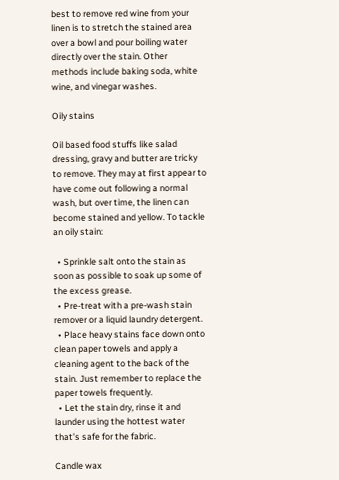best to remove red wine from your linen is to stretch the stained area over a bowl and pour boiling water directly over the stain. Other methods include baking soda, white wine, and vinegar washes.

Oily stains

Oil based food stuffs like salad dressing, gravy and butter are tricky to remove. They may at first appear to have come out following a normal wash, but over time, the linen can become stained and yellow. To tackle an oily stain:

  • Sprinkle salt onto the stain as soon as possible to soak up some of the excess grease.
  • Pre-treat with a pre-wash stain remover or a liquid laundry detergent.
  • Place heavy stains face down onto clean paper towels and apply a cleaning agent to the back of the stain. Just remember to replace the paper towels frequently.
  • Let the stain dry, rinse it and launder using the hottest water that’s safe for the fabric.

Candle wax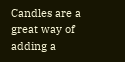Candles are a great way of adding a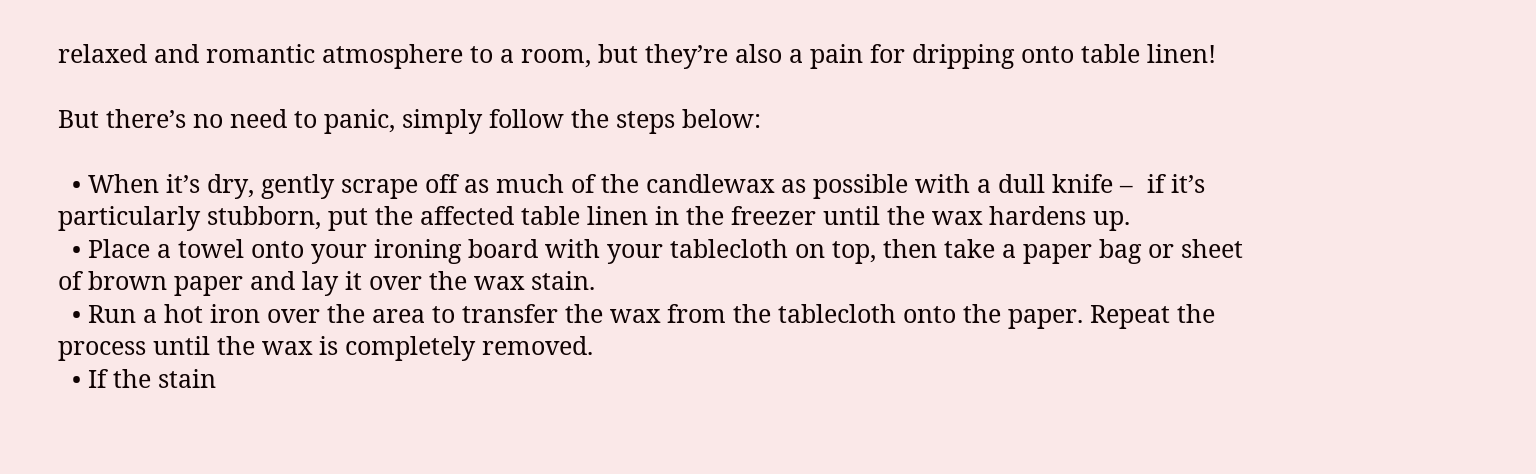relaxed and romantic atmosphere to a room, but they’re also a pain for dripping onto table linen!

But there’s no need to panic, simply follow the steps below:

  • When it’s dry, gently scrape off as much of the candlewax as possible with a dull knife –  if it’s particularly stubborn, put the affected table linen in the freezer until the wax hardens up.
  • Place a towel onto your ironing board with your tablecloth on top, then take a paper bag or sheet of brown paper and lay it over the wax stain.
  • Run a hot iron over the area to transfer the wax from the tablecloth onto the paper. Repeat the process until the wax is completely removed.
  • If the stain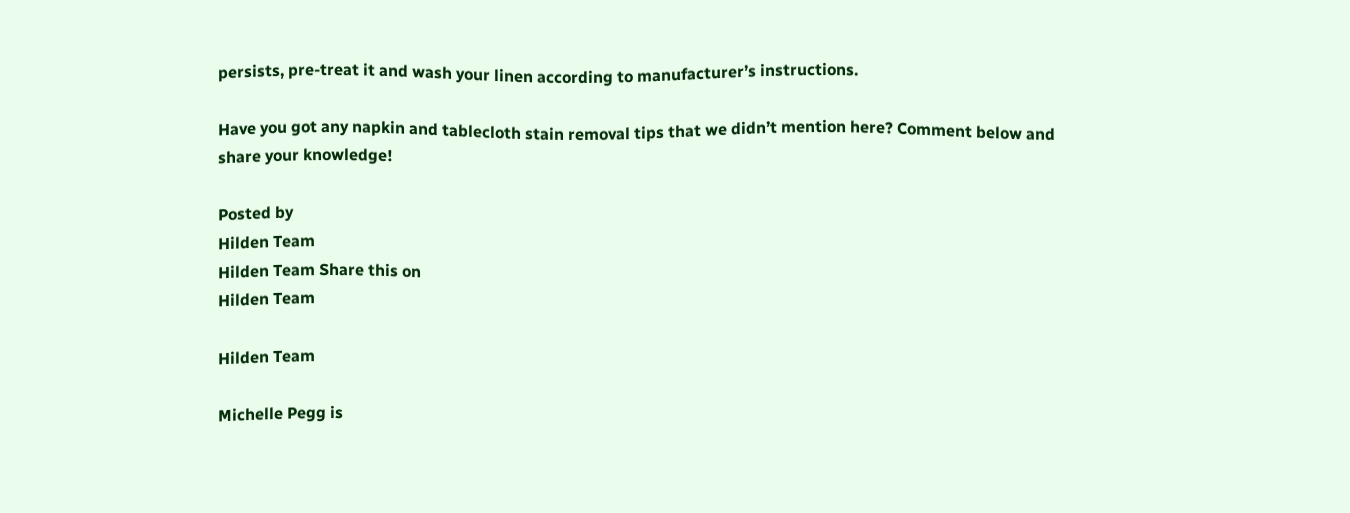persists, pre-treat it and wash your linen according to manufacturer’s instructions.

Have you got any napkin and tablecloth stain removal tips that we didn’t mention here? Comment below and share your knowledge!

Posted by
Hilden Team
Hilden Team Share this on
Hilden Team

Hilden Team

Michelle Pegg is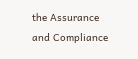the Assurance and Compliance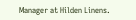Manager at Hilden Linens.